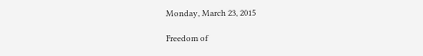Monday, March 23, 2015

Freedom of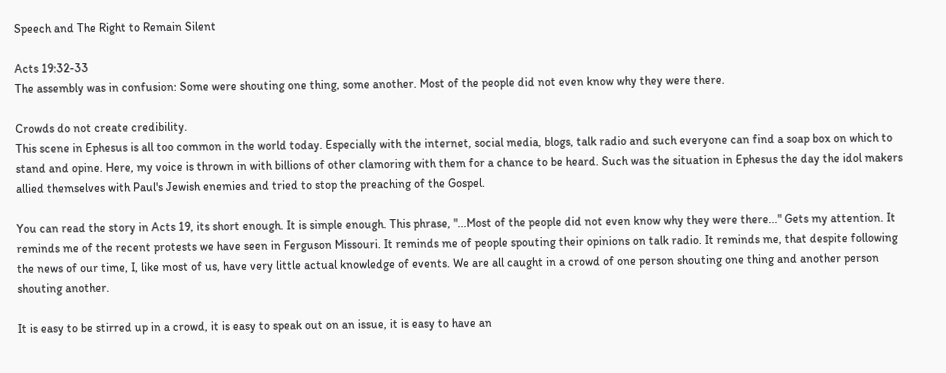Speech and The Right to Remain Silent

Acts 19:32-33
The assembly was in confusion: Some were shouting one thing, some another. Most of the people did not even know why they were there.

Crowds do not create credibility.
This scene in Ephesus is all too common in the world today. Especially with the internet, social media, blogs, talk radio and such everyone can find a soap box on which to stand and opine. Here, my voice is thrown in with billions of other clamoring with them for a chance to be heard. Such was the situation in Ephesus the day the idol makers allied themselves with Paul's Jewish enemies and tried to stop the preaching of the Gospel.

You can read the story in Acts 19, its short enough. It is simple enough. This phrase, "...Most of the people did not even know why they were there..." Gets my attention. It reminds me of the recent protests we have seen in Ferguson Missouri. It reminds me of people spouting their opinions on talk radio. It reminds me, that despite following the news of our time, I, like most of us, have very little actual knowledge of events. We are all caught in a crowd of one person shouting one thing and another person shouting another.

It is easy to be stirred up in a crowd, it is easy to speak out on an issue, it is easy to have an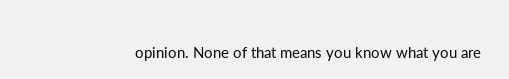opinion. None of that means you know what you are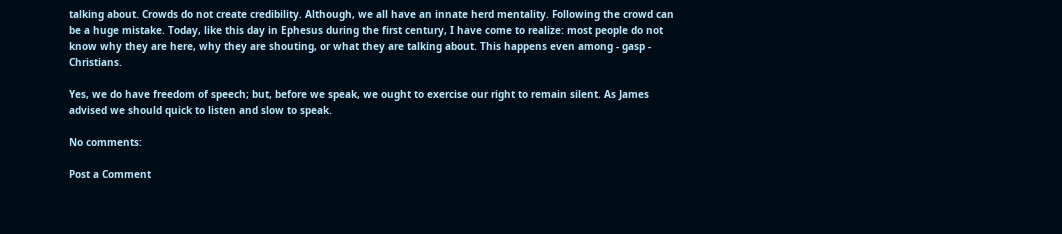talking about. Crowds do not create credibility. Although, we all have an innate herd mentality. Following the crowd can be a huge mistake. Today, like this day in Ephesus during the first century, I have come to realize: most people do not know why they are here, why they are shouting, or what they are talking about. This happens even among - gasp - Christians.

Yes, we do have freedom of speech; but, before we speak, we ought to exercise our right to remain silent. As James advised we should quick to listen and slow to speak.

No comments:

Post a Comment